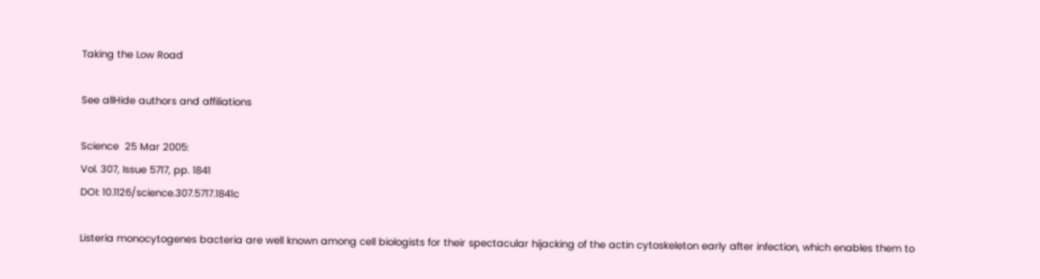Taking the Low Road

See allHide authors and affiliations

Science  25 Mar 2005:
Vol. 307, Issue 5717, pp. 1841
DOI: 10.1126/science.307.5717.1841c

Listeria monocytogenes bacteria are well known among cell biologists for their spectacular hijacking of the actin cytoskeleton early after infection, which enables them to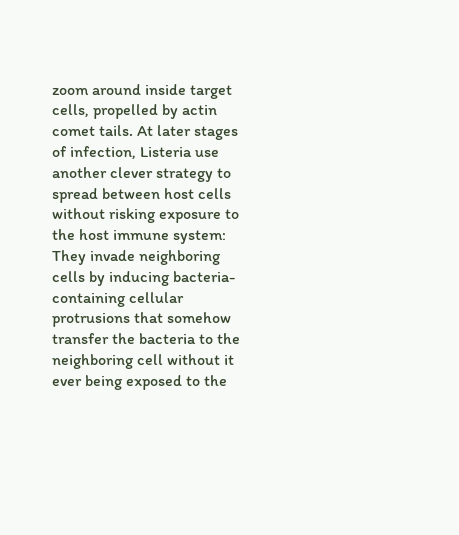zoom around inside target cells, propelled by actin comet tails. At later stages of infection, Listeria use another clever strategy to spread between host cells without risking exposure to the host immune system: They invade neighboring cells by inducing bacteria-containing cellular protrusions that somehow transfer the bacteria to the neighboring cell without it ever being exposed to the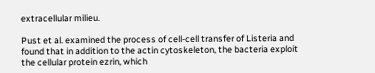extracellular milieu.

Pust et al. examined the process of cell-cell transfer of Listeria and found that in addition to the actin cytoskeleton, the bacteria exploit the cellular protein ezrin, which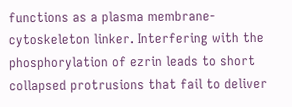functions as a plasma membrane-cytoskeleton linker. Interfering with the phosphorylation of ezrin leads to short collapsed protrusions that fail to deliver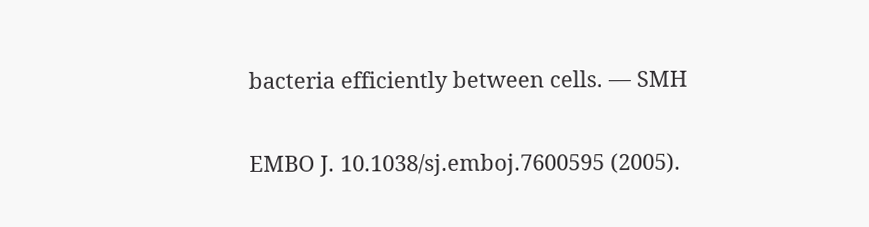bacteria efficiently between cells. — SMH

EMBO J. 10.1038/sj.emboj.7600595 (2005).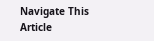Navigate This Article